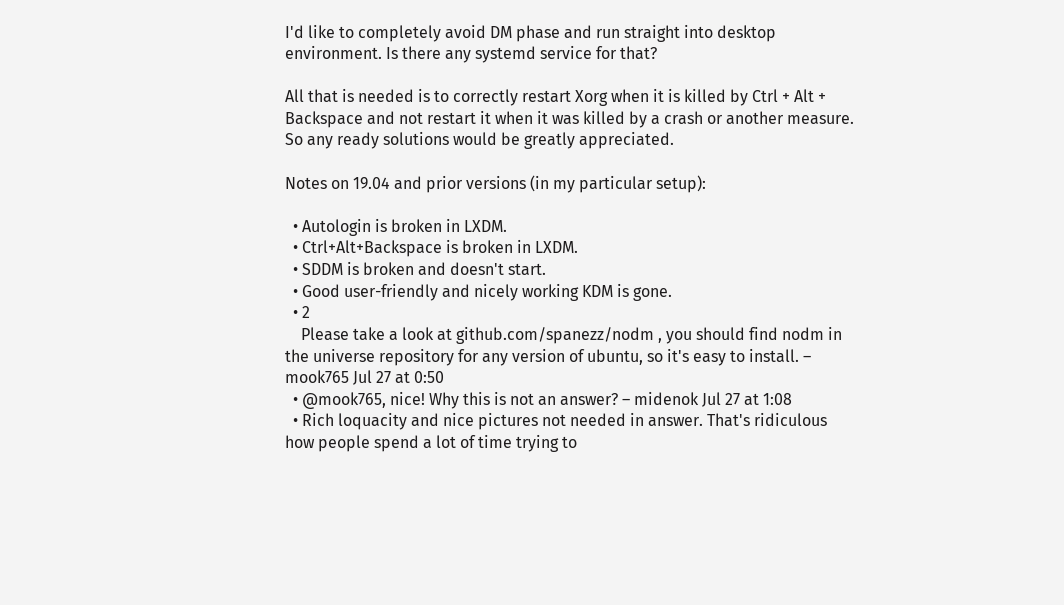I'd like to completely avoid DM phase and run straight into desktop environment. Is there any systemd service for that?

All that is needed is to correctly restart Xorg when it is killed by Ctrl + Alt + Backspace and not restart it when it was killed by a crash or another measure. So any ready solutions would be greatly appreciated.

Notes on 19.04 and prior versions (in my particular setup):

  • Autologin is broken in LXDM.
  • Ctrl+Alt+Backspace is broken in LXDM.
  • SDDM is broken and doesn't start.
  • Good user-friendly and nicely working KDM is gone.
  • 2
    Please take a look at github.com/spanezz/nodm , you should find nodm in the universe repository for any version of ubuntu, so it's easy to install. – mook765 Jul 27 at 0:50
  • @mook765, nice! Why this is not an answer? – midenok Jul 27 at 1:08
  • Rich loquacity and nice pictures not needed in answer. That's ridiculous how people spend a lot of time trying to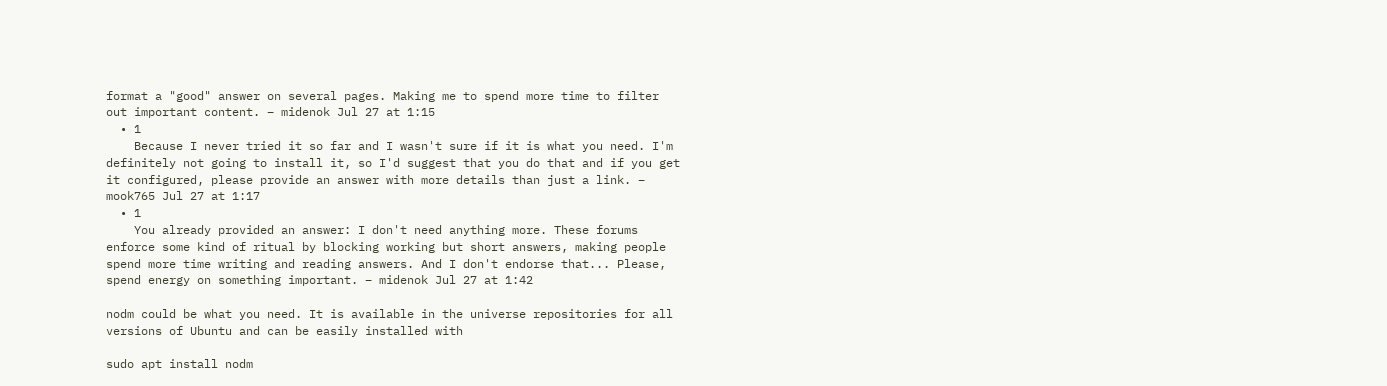format a "good" answer on several pages. Making me to spend more time to filter out important content. – midenok Jul 27 at 1:15
  • 1
    Because I never tried it so far and I wasn't sure if it is what you need. I'm definitely not going to install it, so I'd suggest that you do that and if you get it configured, please provide an answer with more details than just a link. – mook765 Jul 27 at 1:17
  • 1
    You already provided an answer: I don't need anything more. These forums enforce some kind of ritual by blocking working but short answers, making people spend more time writing and reading answers. And I don't endorse that... Please, spend energy on something important. – midenok Jul 27 at 1:42

nodm could be what you need. It is available in the universe repositories for all versions of Ubuntu and can be easily installed with

sudo apt install nodm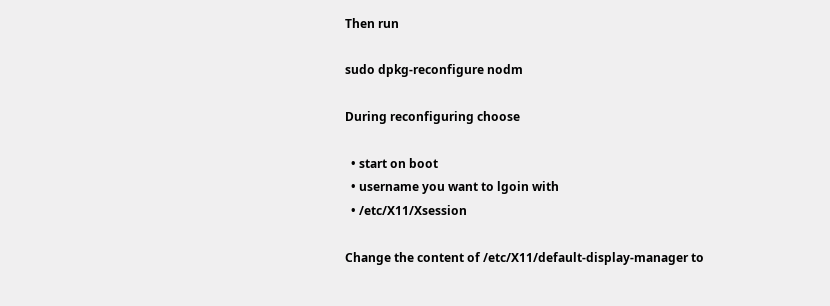Then run

sudo dpkg-reconfigure nodm

During reconfiguring choose

  • start on boot
  • username you want to lgoin with
  • /etc/X11/Xsession

Change the content of /etc/X11/default-display-manager to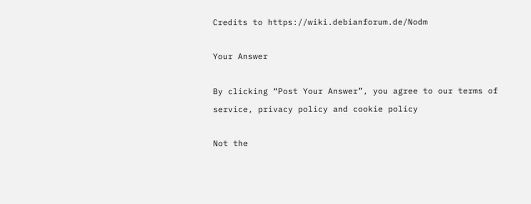Credits to https://wiki.debianforum.de/Nodm

Your Answer

By clicking “Post Your Answer”, you agree to our terms of service, privacy policy and cookie policy

Not the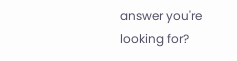answer you're looking for?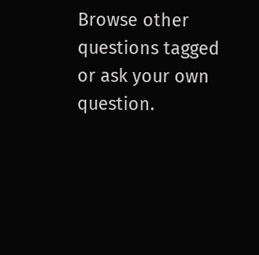Browse other questions tagged or ask your own question.